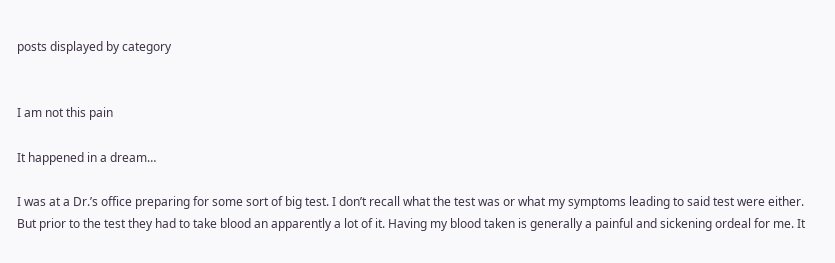posts displayed by category


I am not this pain

It happened in a dream…

I was at a Dr.’s office preparing for some sort of big test. I don’t recall what the test was or what my symptoms leading to said test were either. But prior to the test they had to take blood an apparently a lot of it. Having my blood taken is generally a painful and sickening ordeal for me. It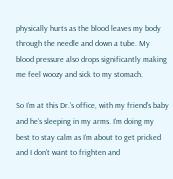physically hurts as the blood leaves my body through the needle and down a tube. My blood pressure also drops significantly making me feel woozy and sick to my stomach.

So I’m at this Dr.’s office, with my friend’s baby and he’s sleeping in my arms. I’m doing my best to stay calm as I’m about to get pricked and I don’t want to frighten and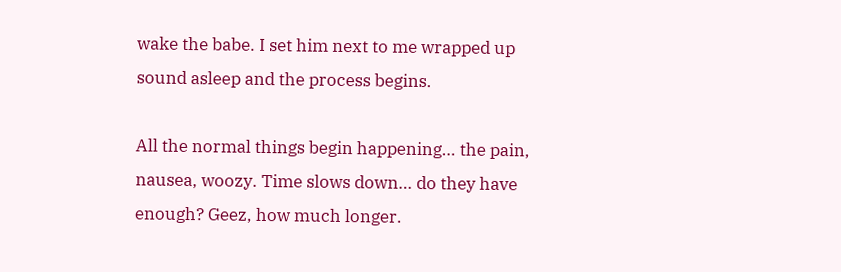wake the babe. I set him next to me wrapped up sound asleep and the process begins.

All the normal things begin happening… the pain, nausea, woozy. Time slows down… do they have enough? Geez, how much longer.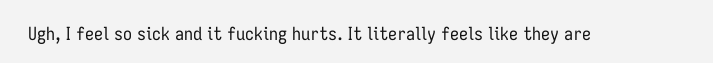Ugh, I feel so sick and it fucking hurts. It literally feels like they are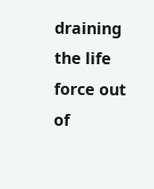draining the life force out of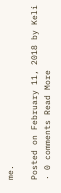me.

Posted on February 11, 2018 by Keli · 0 comments Read More